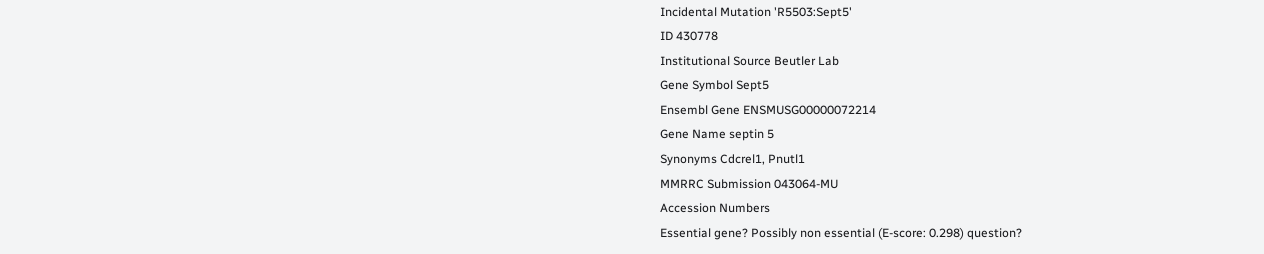Incidental Mutation 'R5503:Sept5'
ID 430778
Institutional Source Beutler Lab
Gene Symbol Sept5
Ensembl Gene ENSMUSG00000072214
Gene Name septin 5
Synonyms Cdcrel1, Pnutl1
MMRRC Submission 043064-MU
Accession Numbers
Essential gene? Possibly non essential (E-score: 0.298) question?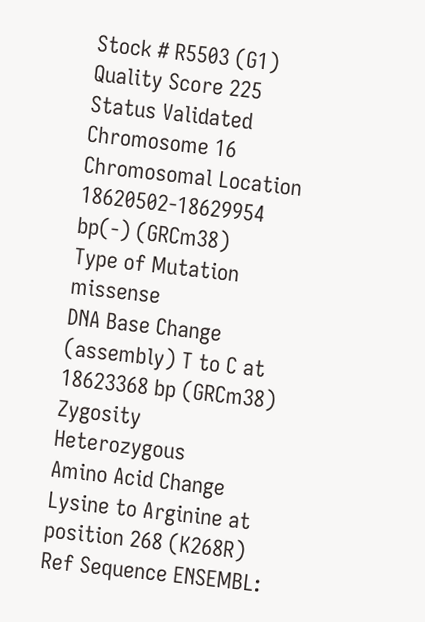Stock # R5503 (G1)
Quality Score 225
Status Validated
Chromosome 16
Chromosomal Location 18620502-18629954 bp(-) (GRCm38)
Type of Mutation missense
DNA Base Change (assembly) T to C at 18623368 bp (GRCm38)
Zygosity Heterozygous
Amino Acid Change Lysine to Arginine at position 268 (K268R)
Ref Sequence ENSEMBL: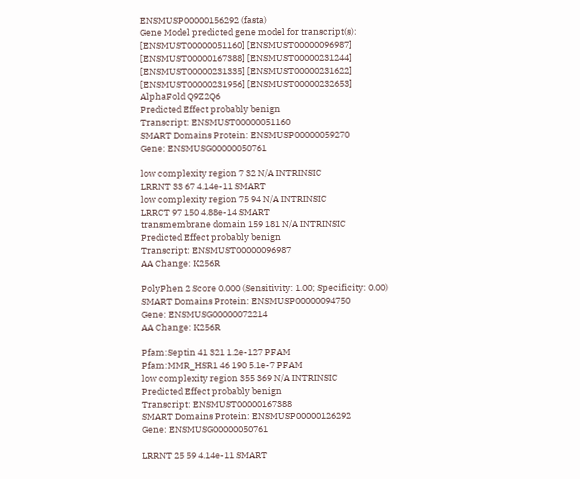ENSMUSP00000156292 (fasta)
Gene Model predicted gene model for transcript(s): [ENSMUST00000051160] [ENSMUST00000096987] [ENSMUST00000167388] [ENSMUST00000231244] [ENSMUST00000231335] [ENSMUST00000231622] [ENSMUST00000231956] [ENSMUST00000232653]
AlphaFold Q9Z2Q6
Predicted Effect probably benign
Transcript: ENSMUST00000051160
SMART Domains Protein: ENSMUSP00000059270
Gene: ENSMUSG00000050761

low complexity region 7 32 N/A INTRINSIC
LRRNT 33 67 4.14e-11 SMART
low complexity region 75 94 N/A INTRINSIC
LRRCT 97 150 4.88e-14 SMART
transmembrane domain 159 181 N/A INTRINSIC
Predicted Effect probably benign
Transcript: ENSMUST00000096987
AA Change: K256R

PolyPhen 2 Score 0.000 (Sensitivity: 1.00; Specificity: 0.00)
SMART Domains Protein: ENSMUSP00000094750
Gene: ENSMUSG00000072214
AA Change: K256R

Pfam:Septin 41 321 1.2e-127 PFAM
Pfam:MMR_HSR1 46 190 5.1e-7 PFAM
low complexity region 355 369 N/A INTRINSIC
Predicted Effect probably benign
Transcript: ENSMUST00000167388
SMART Domains Protein: ENSMUSP00000126292
Gene: ENSMUSG00000050761

LRRNT 25 59 4.14e-11 SMART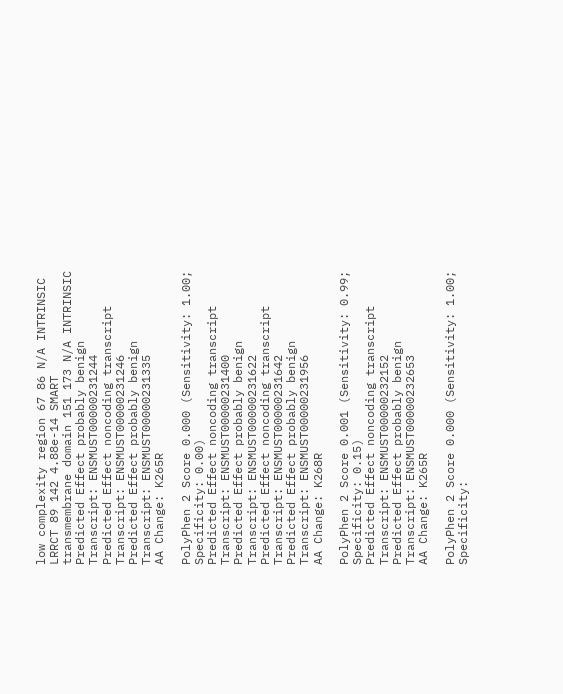low complexity region 67 86 N/A INTRINSIC
LRRCT 89 142 4.88e-14 SMART
transmembrane domain 151 173 N/A INTRINSIC
Predicted Effect probably benign
Transcript: ENSMUST00000231244
Predicted Effect noncoding transcript
Transcript: ENSMUST00000231246
Predicted Effect probably benign
Transcript: ENSMUST00000231335
AA Change: K265R

PolyPhen 2 Score 0.000 (Sensitivity: 1.00; Specificity: 0.00)
Predicted Effect noncoding transcript
Transcript: ENSMUST00000231400
Predicted Effect probably benign
Transcript: ENSMUST00000231622
Predicted Effect noncoding transcript
Transcript: ENSMUST00000231642
Predicted Effect probably benign
Transcript: ENSMUST00000231956
AA Change: K268R

PolyPhen 2 Score 0.001 (Sensitivity: 0.99; Specificity: 0.15)
Predicted Effect noncoding transcript
Transcript: ENSMUST00000232152
Predicted Effect probably benign
Transcript: ENSMUST00000232653
AA Change: K265R

PolyPhen 2 Score 0.000 (Sensitivity: 1.00; Specificity: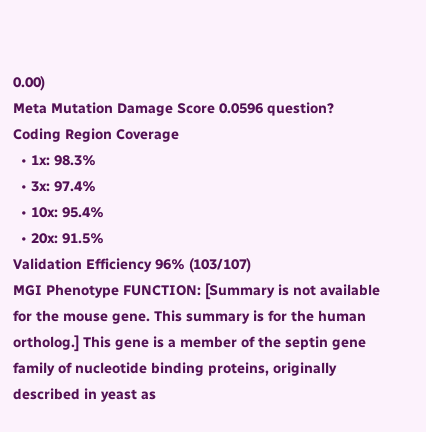0.00)
Meta Mutation Damage Score 0.0596 question?
Coding Region Coverage
  • 1x: 98.3%
  • 3x: 97.4%
  • 10x: 95.4%
  • 20x: 91.5%
Validation Efficiency 96% (103/107)
MGI Phenotype FUNCTION: [Summary is not available for the mouse gene. This summary is for the human ortholog.] This gene is a member of the septin gene family of nucleotide binding proteins, originally described in yeast as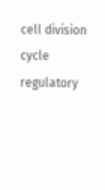cell division cycle regulatory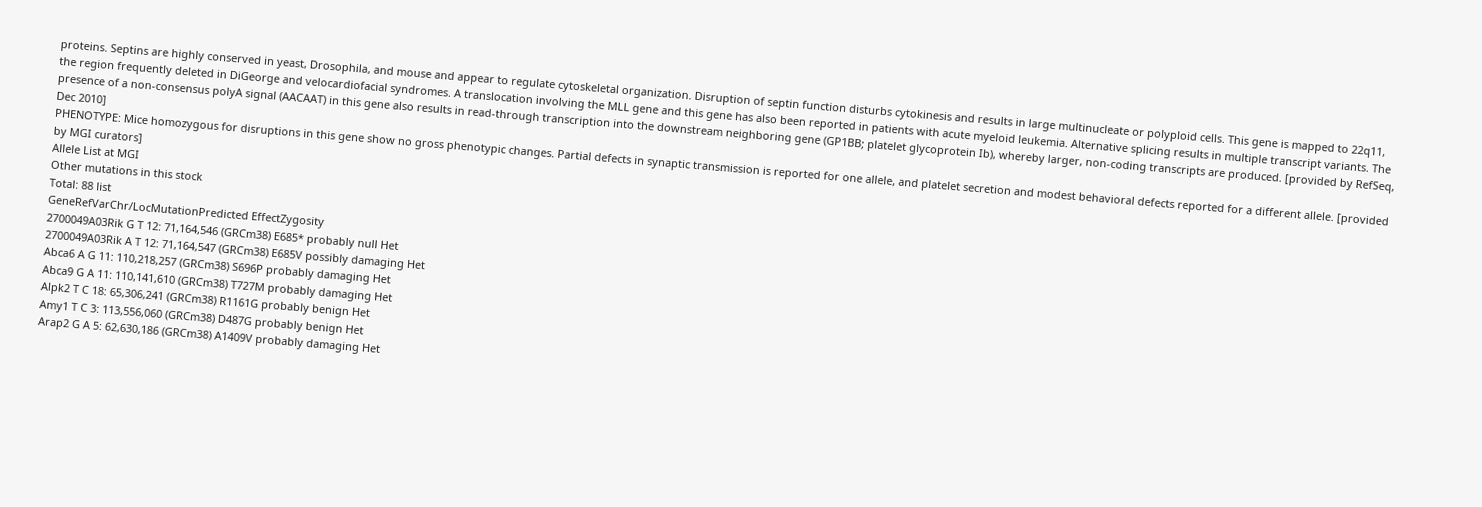proteins. Septins are highly conserved in yeast, Drosophila, and mouse and appear to regulate cytoskeletal organization. Disruption of septin function disturbs cytokinesis and results in large multinucleate or polyploid cells. This gene is mapped to 22q11, the region frequently deleted in DiGeorge and velocardiofacial syndromes. A translocation involving the MLL gene and this gene has also been reported in patients with acute myeloid leukemia. Alternative splicing results in multiple transcript variants. The presence of a non-consensus polyA signal (AACAAT) in this gene also results in read-through transcription into the downstream neighboring gene (GP1BB; platelet glycoprotein Ib), whereby larger, non-coding transcripts are produced. [provided by RefSeq, Dec 2010]
PHENOTYPE: Mice homozygous for disruptions in this gene show no gross phenotypic changes. Partial defects in synaptic transmission is reported for one allele, and platelet secretion and modest behavioral defects reported for a different allele. [provided by MGI curators]
Allele List at MGI
Other mutations in this stock
Total: 88 list
GeneRefVarChr/LocMutationPredicted EffectZygosity
2700049A03Rik G T 12: 71,164,546 (GRCm38) E685* probably null Het
2700049A03Rik A T 12: 71,164,547 (GRCm38) E685V possibly damaging Het
Abca6 A G 11: 110,218,257 (GRCm38) S696P probably damaging Het
Abca9 G A 11: 110,141,610 (GRCm38) T727M probably damaging Het
Alpk2 T C 18: 65,306,241 (GRCm38) R1161G probably benign Het
Amy1 T C 3: 113,556,060 (GRCm38) D487G probably benign Het
Arap2 G A 5: 62,630,186 (GRCm38) A1409V probably damaging Het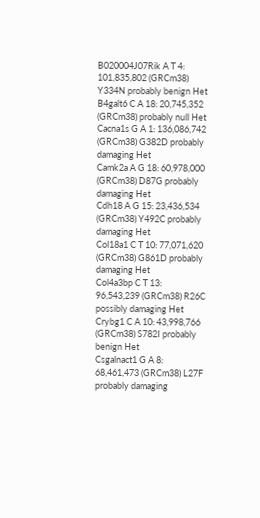B020004J07Rik A T 4: 101,835,802 (GRCm38) Y334N probably benign Het
B4galt6 C A 18: 20,745,352 (GRCm38) probably null Het
Cacna1s G A 1: 136,086,742 (GRCm38) G382D probably damaging Het
Camk2a A G 18: 60,978,000 (GRCm38) D87G probably damaging Het
Cdh18 A G 15: 23,436,534 (GRCm38) Y492C probably damaging Het
Col18a1 C T 10: 77,071,620 (GRCm38) G861D probably damaging Het
Col4a3bp C T 13: 96,543,239 (GRCm38) R26C possibly damaging Het
Crybg1 C A 10: 43,998,766 (GRCm38) S782I probably benign Het
Csgalnact1 G A 8: 68,461,473 (GRCm38) L27F probably damaging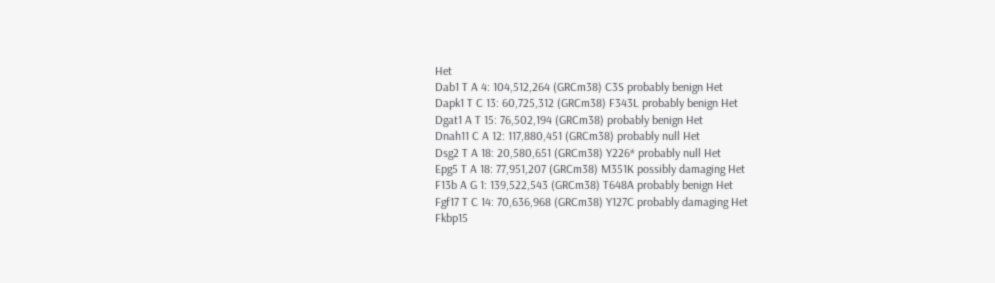Het
Dab1 T A 4: 104,512,264 (GRCm38) C3S probably benign Het
Dapk1 T C 13: 60,725,312 (GRCm38) F343L probably benign Het
Dgat1 A T 15: 76,502,194 (GRCm38) probably benign Het
Dnah11 C A 12: 117,880,451 (GRCm38) probably null Het
Dsg2 T A 18: 20,580,651 (GRCm38) Y226* probably null Het
Epg5 T A 18: 77,951,207 (GRCm38) M351K possibly damaging Het
F13b A G 1: 139,522,543 (GRCm38) T648A probably benign Het
Fgf17 T C 14: 70,636,968 (GRCm38) Y127C probably damaging Het
Fkbp15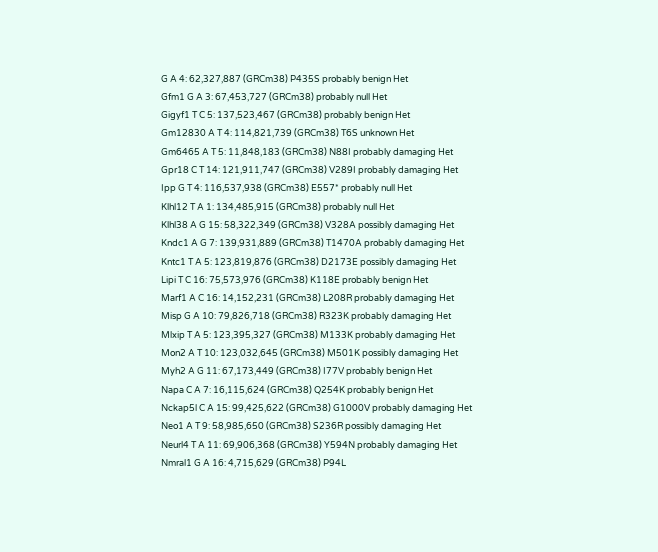G A 4: 62,327,887 (GRCm38) P435S probably benign Het
Gfm1 G A 3: 67,453,727 (GRCm38) probably null Het
Gigyf1 T C 5: 137,523,467 (GRCm38) probably benign Het
Gm12830 A T 4: 114,821,739 (GRCm38) T6S unknown Het
Gm6465 A T 5: 11,848,183 (GRCm38) N88I probably damaging Het
Gpr18 C T 14: 121,911,747 (GRCm38) V289I probably damaging Het
Ipp G T 4: 116,537,938 (GRCm38) E557* probably null Het
Klhl12 T A 1: 134,485,915 (GRCm38) probably null Het
Klhl38 A G 15: 58,322,349 (GRCm38) V328A possibly damaging Het
Kndc1 A G 7: 139,931,889 (GRCm38) T1470A probably damaging Het
Kntc1 T A 5: 123,819,876 (GRCm38) D2173E possibly damaging Het
Lipi T C 16: 75,573,976 (GRCm38) K118E probably benign Het
Marf1 A C 16: 14,152,231 (GRCm38) L208R probably damaging Het
Misp G A 10: 79,826,718 (GRCm38) R323K probably damaging Het
Mlxip T A 5: 123,395,327 (GRCm38) M133K probably damaging Het
Mon2 A T 10: 123,032,645 (GRCm38) M501K possibly damaging Het
Myh2 A G 11: 67,173,449 (GRCm38) I77V probably benign Het
Napa C A 7: 16,115,624 (GRCm38) Q254K probably benign Het
Nckap5l C A 15: 99,425,622 (GRCm38) G1000V probably damaging Het
Neo1 A T 9: 58,985,650 (GRCm38) S236R possibly damaging Het
Neurl4 T A 11: 69,906,368 (GRCm38) Y594N probably damaging Het
Nmral1 G A 16: 4,715,629 (GRCm38) P94L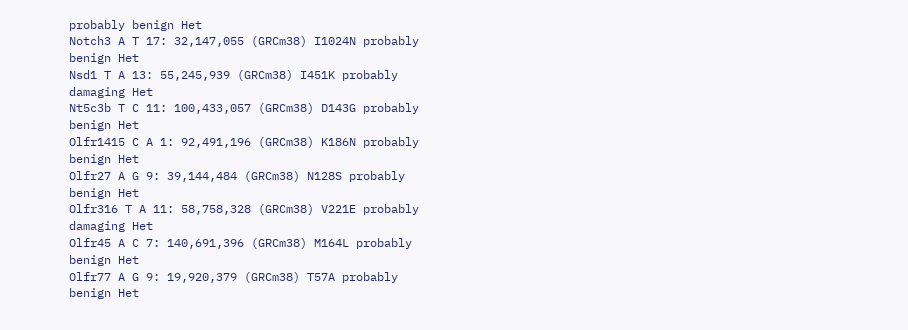probably benign Het
Notch3 A T 17: 32,147,055 (GRCm38) I1024N probably benign Het
Nsd1 T A 13: 55,245,939 (GRCm38) I451K probably damaging Het
Nt5c3b T C 11: 100,433,057 (GRCm38) D143G probably benign Het
Olfr1415 C A 1: 92,491,196 (GRCm38) K186N probably benign Het
Olfr27 A G 9: 39,144,484 (GRCm38) N128S probably benign Het
Olfr316 T A 11: 58,758,328 (GRCm38) V221E probably damaging Het
Olfr45 A C 7: 140,691,396 (GRCm38) M164L probably benign Het
Olfr77 A G 9: 19,920,379 (GRCm38) T57A probably benign Het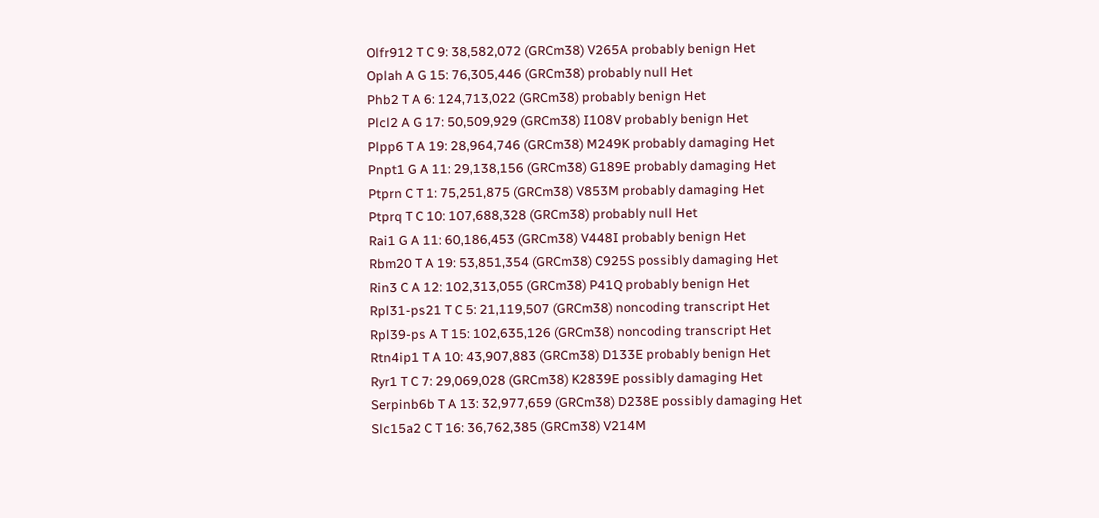Olfr912 T C 9: 38,582,072 (GRCm38) V265A probably benign Het
Oplah A G 15: 76,305,446 (GRCm38) probably null Het
Phb2 T A 6: 124,713,022 (GRCm38) probably benign Het
Plcl2 A G 17: 50,509,929 (GRCm38) I108V probably benign Het
Plpp6 T A 19: 28,964,746 (GRCm38) M249K probably damaging Het
Pnpt1 G A 11: 29,138,156 (GRCm38) G189E probably damaging Het
Ptprn C T 1: 75,251,875 (GRCm38) V853M probably damaging Het
Ptprq T C 10: 107,688,328 (GRCm38) probably null Het
Rai1 G A 11: 60,186,453 (GRCm38) V448I probably benign Het
Rbm20 T A 19: 53,851,354 (GRCm38) C925S possibly damaging Het
Rin3 C A 12: 102,313,055 (GRCm38) P41Q probably benign Het
Rpl31-ps21 T C 5: 21,119,507 (GRCm38) noncoding transcript Het
Rpl39-ps A T 15: 102,635,126 (GRCm38) noncoding transcript Het
Rtn4ip1 T A 10: 43,907,883 (GRCm38) D133E probably benign Het
Ryr1 T C 7: 29,069,028 (GRCm38) K2839E possibly damaging Het
Serpinb6b T A 13: 32,977,659 (GRCm38) D238E possibly damaging Het
Slc15a2 C T 16: 36,762,385 (GRCm38) V214M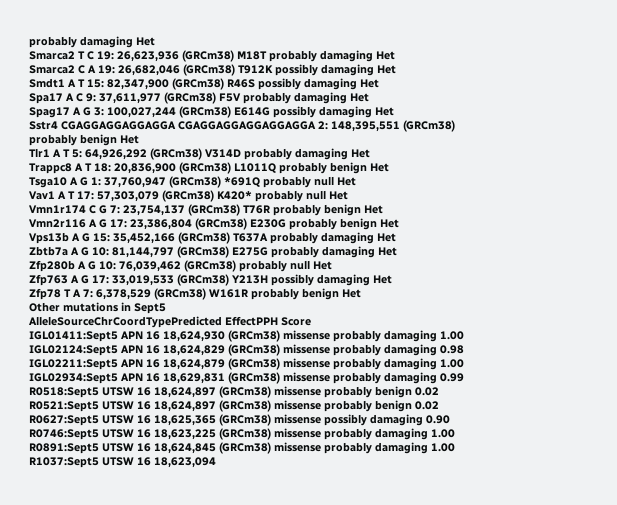probably damaging Het
Smarca2 T C 19: 26,623,936 (GRCm38) M18T probably damaging Het
Smarca2 C A 19: 26,682,046 (GRCm38) T912K possibly damaging Het
Smdt1 A T 15: 82,347,900 (GRCm38) R46S possibly damaging Het
Spa17 A C 9: 37,611,977 (GRCm38) F5V probably damaging Het
Spag17 A G 3: 100,027,244 (GRCm38) E614G possibly damaging Het
Sstr4 CGAGGAGGAGGAGGA CGAGGAGGAGGAGGAGGA 2: 148,395,551 (GRCm38) probably benign Het
Tlr1 A T 5: 64,926,292 (GRCm38) V314D probably damaging Het
Trappc8 A T 18: 20,836,900 (GRCm38) L1011Q probably benign Het
Tsga10 A G 1: 37,760,947 (GRCm38) *691Q probably null Het
Vav1 A T 17: 57,303,079 (GRCm38) K420* probably null Het
Vmn1r174 C G 7: 23,754,137 (GRCm38) T76R probably benign Het
Vmn2r116 A G 17: 23,386,804 (GRCm38) E230G probably benign Het
Vps13b A G 15: 35,452,166 (GRCm38) T637A probably damaging Het
Zbtb7a A G 10: 81,144,797 (GRCm38) E275G probably damaging Het
Zfp280b A G 10: 76,039,462 (GRCm38) probably null Het
Zfp763 A G 17: 33,019,533 (GRCm38) Y213H possibly damaging Het
Zfp78 T A 7: 6,378,529 (GRCm38) W161R probably benign Het
Other mutations in Sept5
AlleleSourceChrCoordTypePredicted EffectPPH Score
IGL01411:Sept5 APN 16 18,624,930 (GRCm38) missense probably damaging 1.00
IGL02124:Sept5 APN 16 18,624,829 (GRCm38) missense probably damaging 0.98
IGL02211:Sept5 APN 16 18,624,879 (GRCm38) missense probably damaging 1.00
IGL02934:Sept5 APN 16 18,629,831 (GRCm38) missense probably damaging 0.99
R0518:Sept5 UTSW 16 18,624,897 (GRCm38) missense probably benign 0.02
R0521:Sept5 UTSW 16 18,624,897 (GRCm38) missense probably benign 0.02
R0627:Sept5 UTSW 16 18,625,365 (GRCm38) missense possibly damaging 0.90
R0746:Sept5 UTSW 16 18,623,225 (GRCm38) missense probably damaging 1.00
R0891:Sept5 UTSW 16 18,624,845 (GRCm38) missense probably damaging 1.00
R1037:Sept5 UTSW 16 18,623,094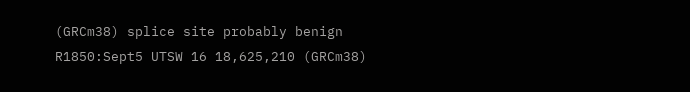(GRCm38) splice site probably benign
R1850:Sept5 UTSW 16 18,625,210 (GRCm38)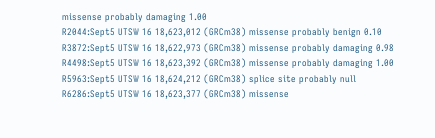missense probably damaging 1.00
R2044:Sept5 UTSW 16 18,623,012 (GRCm38) missense probably benign 0.10
R3872:Sept5 UTSW 16 18,622,973 (GRCm38) missense probably damaging 0.98
R4498:Sept5 UTSW 16 18,623,392 (GRCm38) missense probably damaging 1.00
R5963:Sept5 UTSW 16 18,624,212 (GRCm38) splice site probably null
R6286:Sept5 UTSW 16 18,623,377 (GRCm38) missense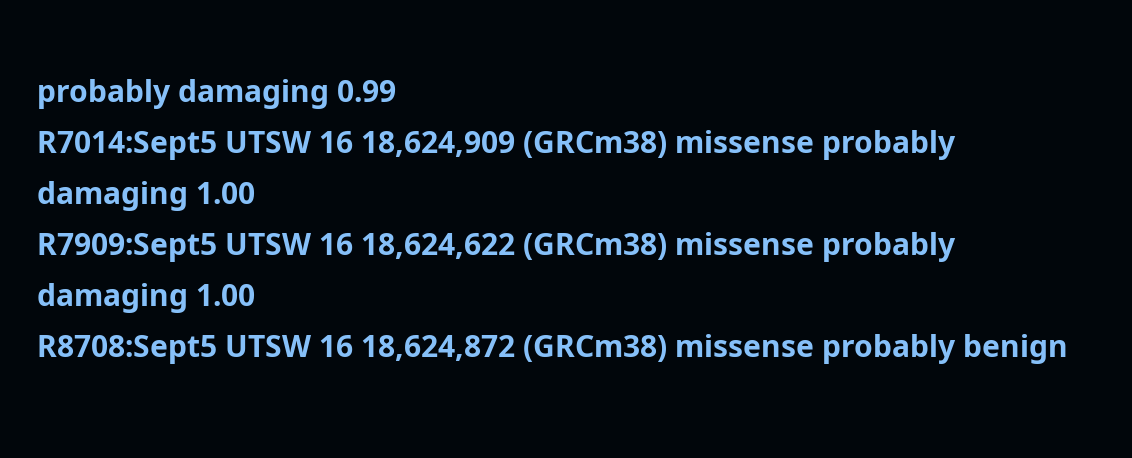probably damaging 0.99
R7014:Sept5 UTSW 16 18,624,909 (GRCm38) missense probably damaging 1.00
R7909:Sept5 UTSW 16 18,624,622 (GRCm38) missense probably damaging 1.00
R8708:Sept5 UTSW 16 18,624,872 (GRCm38) missense probably benign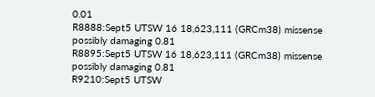0.01
R8888:Sept5 UTSW 16 18,623,111 (GRCm38) missense possibly damaging 0.81
R8895:Sept5 UTSW 16 18,623,111 (GRCm38) missense possibly damaging 0.81
R9210:Sept5 UTSW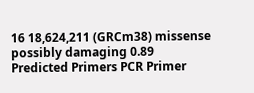16 18,624,211 (GRCm38) missense possibly damaging 0.89
Predicted Primers PCR Primer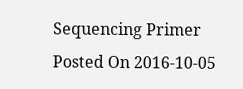Sequencing Primer
Posted On 2016-10-05